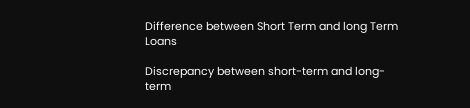Difference between Short Term and long Term Loans

Discrepancy between short-term and long-term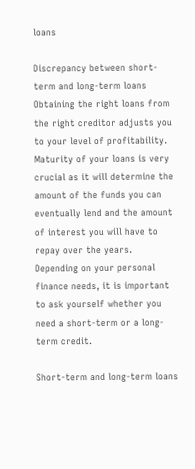loans

Discrepancy between short-term and long-term loans Obtaining the right loans from the right creditor adjusts you to your level of profitability. Maturity of your loans is very crucial as it will determine the amount of the funds you can eventually lend and the amount of interest you will have to repay over the years. Depending on your personal finance needs, it is important to ask yourself whether you need a short-term or a long-term credit.

Short-term and long-term loans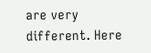are very different. Here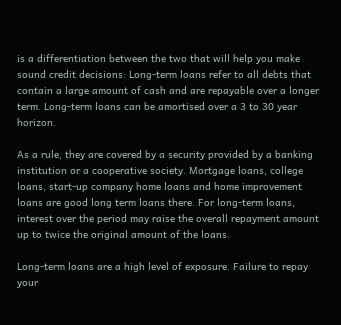is a differentiation between the two that will help you make sound credit decisions: Long-term loans refer to all debts that contain a large amount of cash and are repayable over a longer term. Long-term loans can be amortised over a 3 to 30 year horizon.

As a rule, they are covered by a security provided by a banking institution or a cooperative society. Mortgage loans, college loans, start-up company home loans and home improvement loans are good long term loans there. For long-term loans, interest over the period may raise the overall repayment amount up to twice the original amount of the loans.

Long-term loans are a high level of exposure. Failure to repay your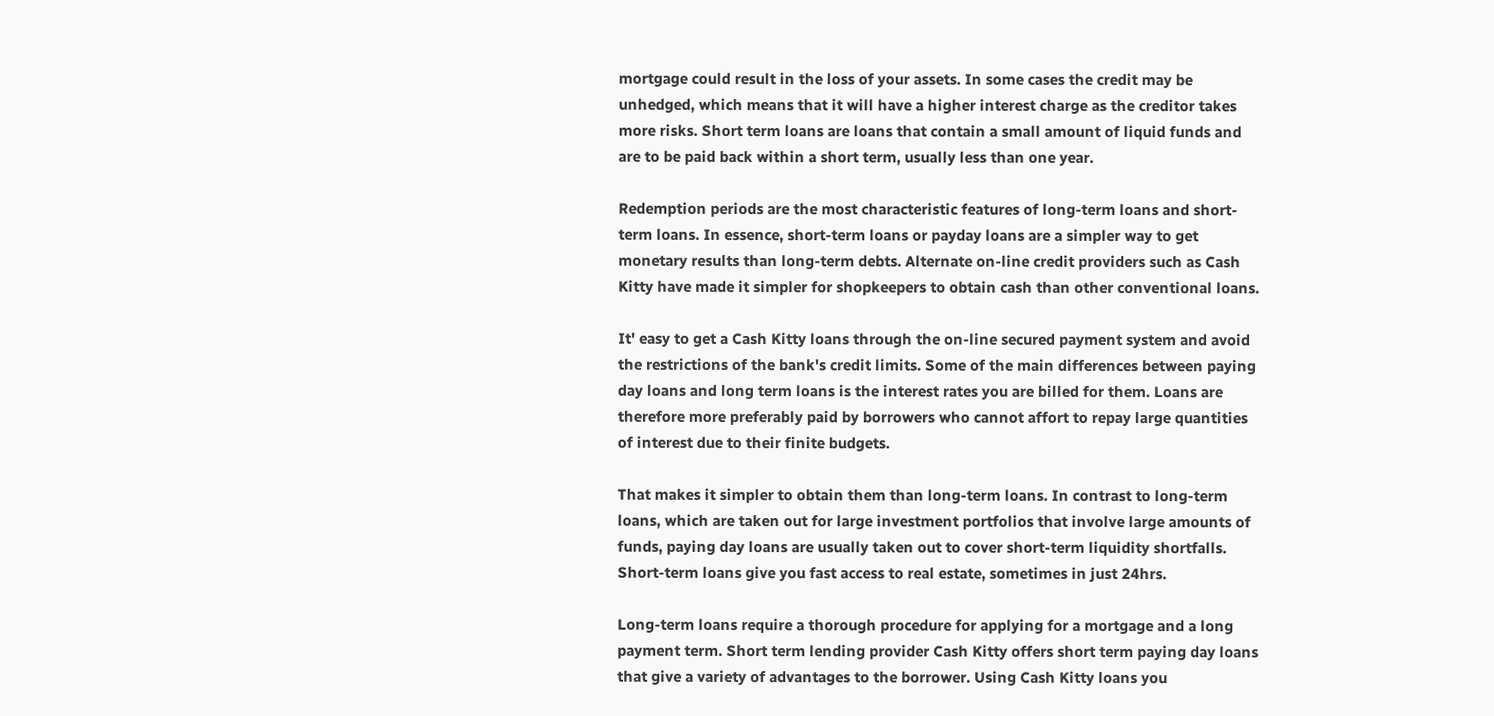mortgage could result in the loss of your assets. In some cases the credit may be unhedged, which means that it will have a higher interest charge as the creditor takes more risks. Short term loans are loans that contain a small amount of liquid funds and are to be paid back within a short term, usually less than one year.

Redemption periods are the most characteristic features of long-term loans and short-term loans. In essence, short-term loans or payday loans are a simpler way to get monetary results than long-term debts. Alternate on-line credit providers such as Cash Kitty have made it simpler for shopkeepers to obtain cash than other conventional loans.

It' easy to get a Cash Kitty loans through the on-line secured payment system and avoid the restrictions of the bank's credit limits. Some of the main differences between paying day loans and long term loans is the interest rates you are billed for them. Loans are therefore more preferably paid by borrowers who cannot affort to repay large quantities of interest due to their finite budgets.

That makes it simpler to obtain them than long-term loans. In contrast to long-term loans, which are taken out for large investment portfolios that involve large amounts of funds, paying day loans are usually taken out to cover short-term liquidity shortfalls. Short-term loans give you fast access to real estate, sometimes in just 24hrs.

Long-term loans require a thorough procedure for applying for a mortgage and a long payment term. Short term lending provider Cash Kitty offers short term paying day loans that give a variety of advantages to the borrower. Using Cash Kitty loans you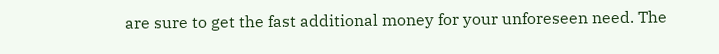are sure to get the fast additional money for your unforeseen need. The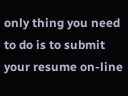only thing you need to do is to submit your resume on-line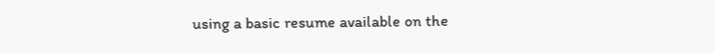using a basic resume available on the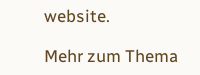website.

Mehr zum Thema